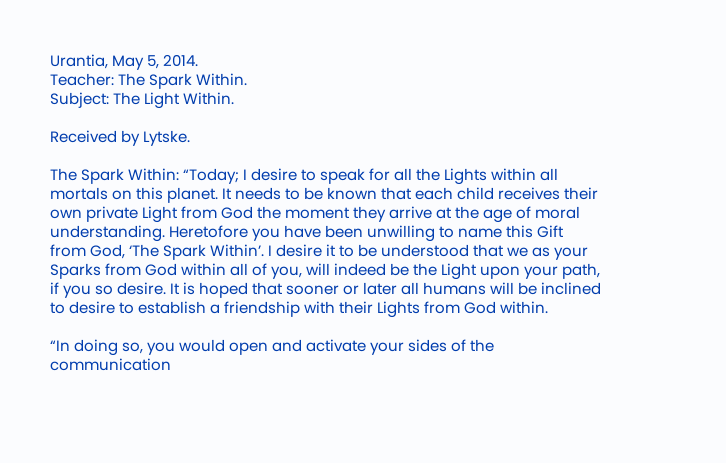Urantia, May 5, 2014.
Teacher: The Spark Within.
Subject: The Light Within.

Received by Lytske.

The Spark Within: “Today; I desire to speak for all the Lights within all mortals on this planet. It needs to be known that each child receives their own private Light from God the moment they arrive at the age of moral understanding. Heretofore you have been unwilling to name this Gift from God, ‘The Spark Within’. I desire it to be understood that we as your Sparks from God within all of you, will indeed be the Light upon your path, if you so desire. It is hoped that sooner or later all humans will be inclined to desire to establish a friendship with their Lights from God within.

“In doing so, you would open and activate your sides of the communication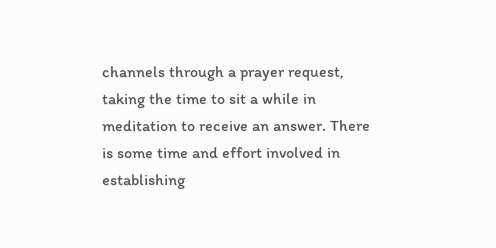channels through a prayer request, taking the time to sit a while in meditation to receive an answer. There is some time and effort involved in establishing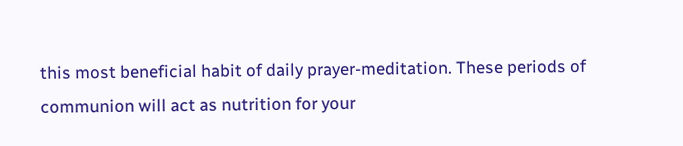this most beneficial habit of daily prayer-meditation. These periods of communion will act as nutrition for your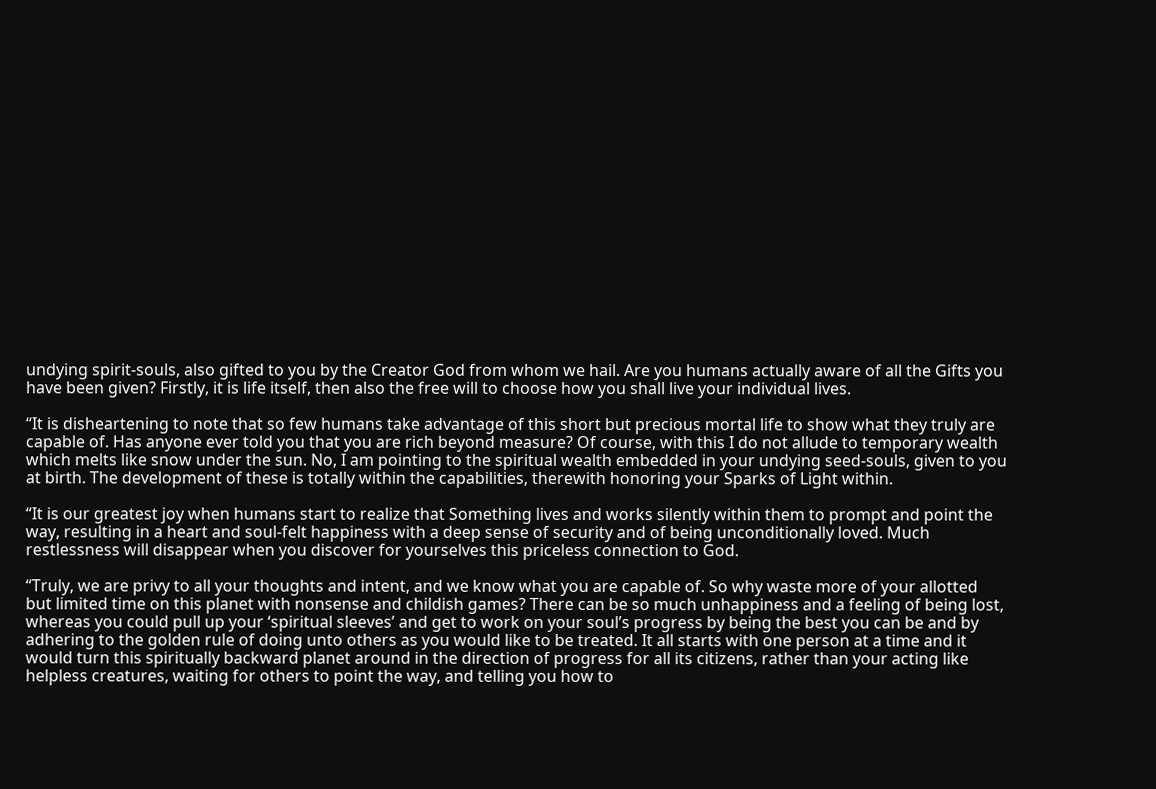undying spirit-souls, also gifted to you by the Creator God from whom we hail. Are you humans actually aware of all the Gifts you have been given? Firstly, it is life itself, then also the free will to choose how you shall live your individual lives.

“It is disheartening to note that so few humans take advantage of this short but precious mortal life to show what they truly are capable of. Has anyone ever told you that you are rich beyond measure? Of course, with this I do not allude to temporary wealth which melts like snow under the sun. No, I am pointing to the spiritual wealth embedded in your undying seed-souls, given to you at birth. The development of these is totally within the capabilities, therewith honoring your Sparks of Light within.

“It is our greatest joy when humans start to realize that Something lives and works silently within them to prompt and point the way, resulting in a heart and soul-felt happiness with a deep sense of security and of being unconditionally loved. Much restlessness will disappear when you discover for yourselves this priceless connection to God.

“Truly, we are privy to all your thoughts and intent, and we know what you are capable of. So why waste more of your allotted but limited time on this planet with nonsense and childish games? There can be so much unhappiness and a feeling of being lost, whereas you could pull up your ‘spiritual sleeves’ and get to work on your soul’s progress by being the best you can be and by adhering to the golden rule of doing unto others as you would like to be treated. It all starts with one person at a time and it would turn this spiritually backward planet around in the direction of progress for all its citizens, rather than your acting like helpless creatures, waiting for others to point the way, and telling you how to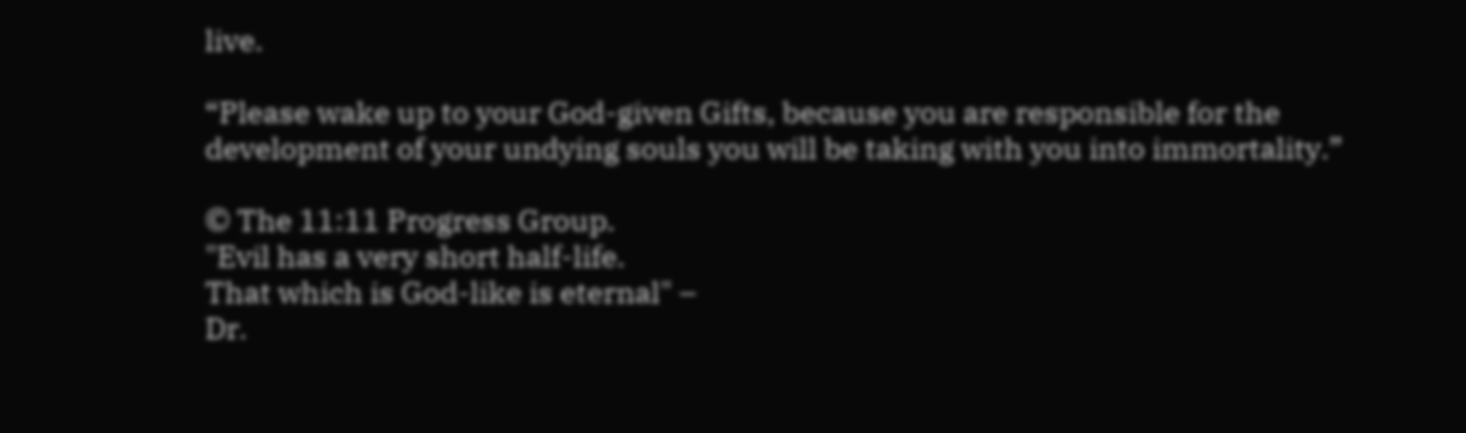live.

“Please wake up to your God-given Gifts, because you are responsible for the development of your undying souls you will be taking with you into immortality.”

© The 11:11 Progress Group.
"Evil has a very short half-life.
That which is God-like is eternal" –
Dr.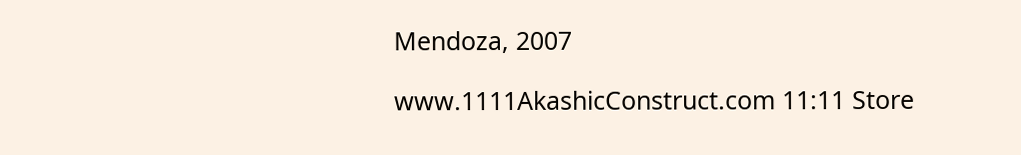Mendoza, 2007

www.1111AkashicConstruct.com 11:11 Store